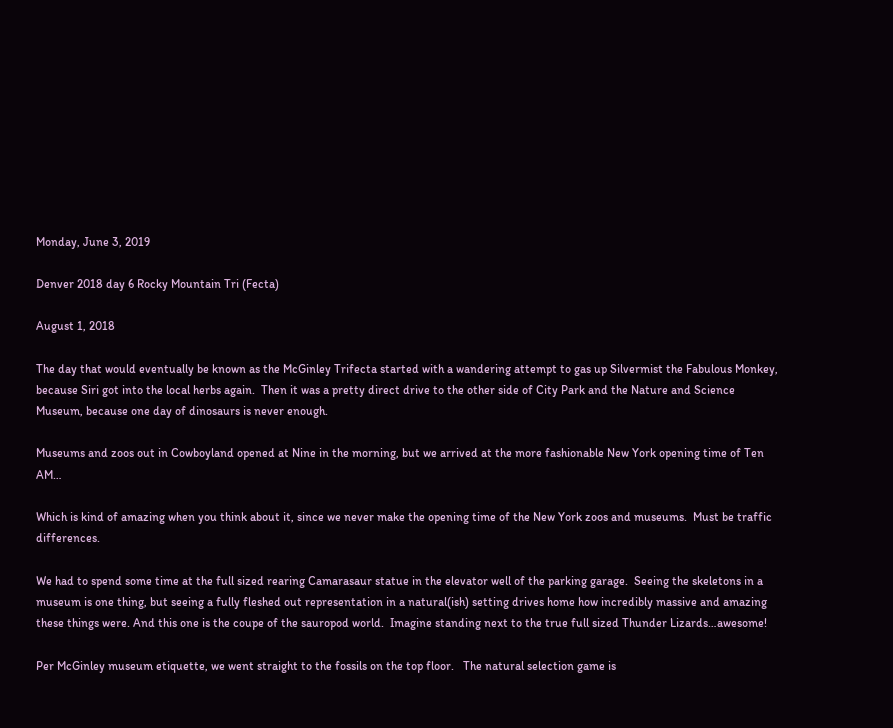Monday, June 3, 2019

Denver 2018 day 6 Rocky Mountain Tri (Fecta)

August 1, 2018

The day that would eventually be known as the McGinley Trifecta started with a wandering attempt to gas up Silvermist the Fabulous Monkey, because Siri got into the local herbs again.  Then it was a pretty direct drive to the other side of City Park and the Nature and Science Museum, because one day of dinosaurs is never enough.

Museums and zoos out in Cowboyland opened at Nine in the morning, but we arrived at the more fashionable New York opening time of Ten AM…

Which is kind of amazing when you think about it, since we never make the opening time of the New York zoos and museums.  Must be traffic differences.

We had to spend some time at the full sized rearing Camarasaur statue in the elevator well of the parking garage.  Seeing the skeletons in a museum is one thing, but seeing a fully fleshed out representation in a natural(ish) setting drives home how incredibly massive and amazing these things were. And this one is the coupe of the sauropod world.  Imagine standing next to the true full sized Thunder Lizards…awesome!

Per McGinley museum etiquette, we went straight to the fossils on the top floor.   The natural selection game is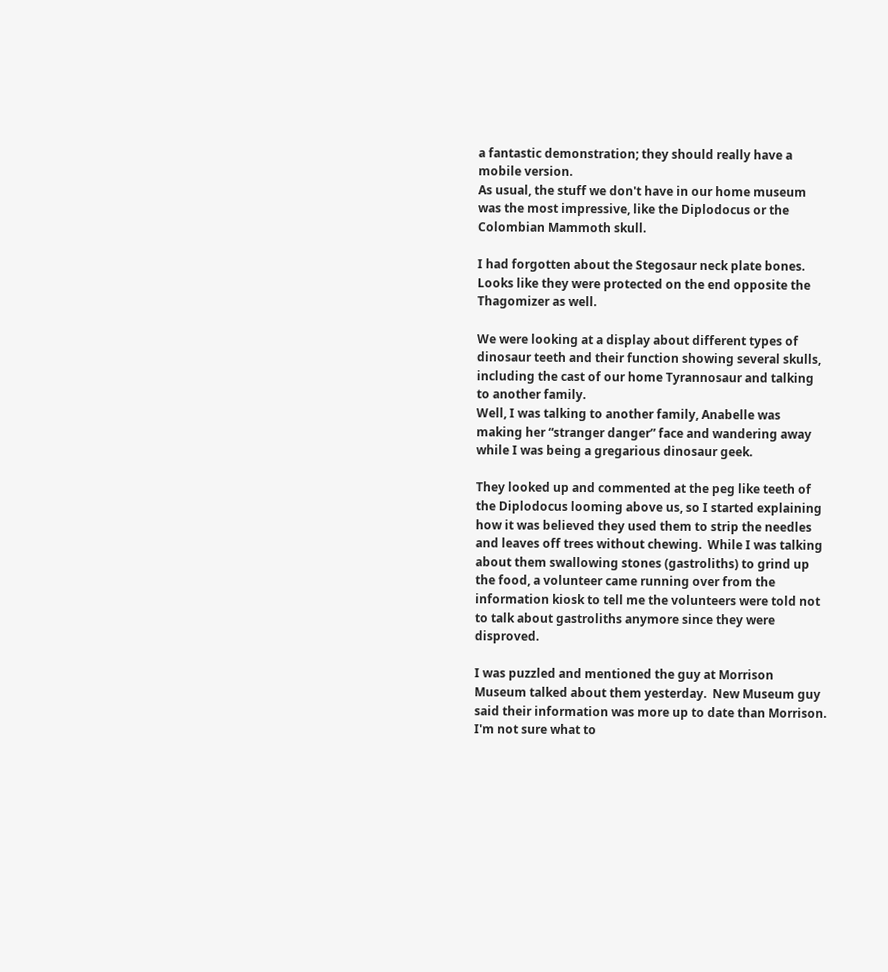a fantastic demonstration; they should really have a mobile version.
As usual, the stuff we don't have in our home museum was the most impressive, like the Diplodocus or the Colombian Mammoth skull.

I had forgotten about the Stegosaur neck plate bones. Looks like they were protected on the end opposite the Thagomizer as well.

We were looking at a display about different types of dinosaur teeth and their function showing several skulls, including the cast of our home Tyrannosaur and talking to another family.
Well, I was talking to another family, Anabelle was making her “stranger danger” face and wandering away while I was being a gregarious dinosaur geek.

They looked up and commented at the peg like teeth of the Diplodocus looming above us, so I started explaining how it was believed they used them to strip the needles and leaves off trees without chewing.  While I was talking about them swallowing stones (gastroliths) to grind up the food, a volunteer came running over from the information kiosk to tell me the volunteers were told not to talk about gastroliths anymore since they were disproved.

I was puzzled and mentioned the guy at Morrison Museum talked about them yesterday.  New Museum guy said their information was more up to date than Morrison.  I'm not sure what to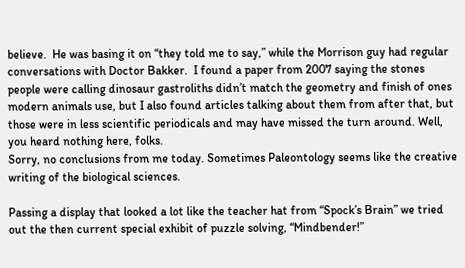believe.  He was basing it on “they told me to say,” while the Morrison guy had regular conversations with Doctor Bakker.  I found a paper from 2007 saying the stones people were calling dinosaur gastroliths didn’t match the geometry and finish of ones modern animals use, but I also found articles talking about them from after that, but those were in less scientific periodicals and may have missed the turn around. Well, you heard nothing here, folks.
Sorry, no conclusions from me today. Sometimes Paleontology seems like the creative writing of the biological sciences.

Passing a display that looked a lot like the teacher hat from “Spock’s Brain” we tried out the then current special exhibit of puzzle solving, “Mindbender!”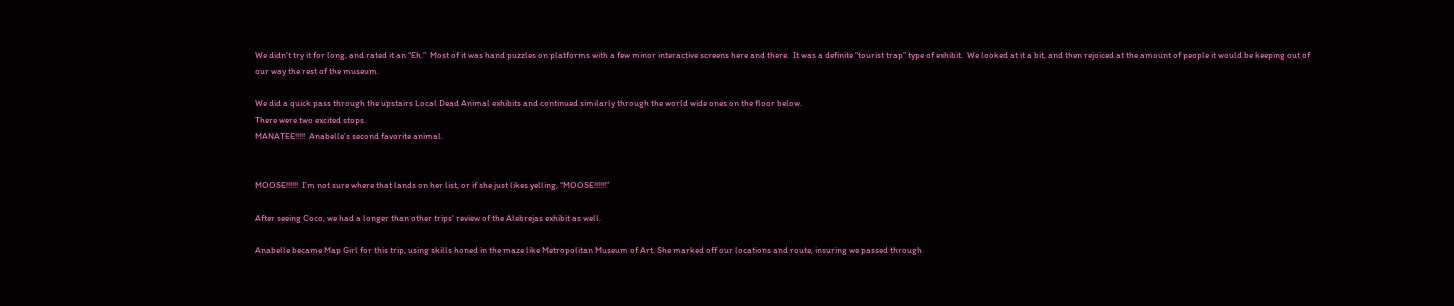We didn't try it for long, and rated it an “Eh.”  Most of it was hand puzzles on platforms with a few minor interactive screens here and there.  It was a definite “tourist trap” type of exhibit.  We looked at it a bit, and then rejoiced at the amount of people it would be keeping out of our way the rest of the museum.

We did a quick pass through the upstairs Local Dead Animal exhibits and continued similarly through the world wide ones on the floor below.
There were two excited stops.
MANATEE!!!!!  Anabelle’s second favorite animal.


MOOSE!!!!!!  I’m not sure where that lands on her list, or if she just likes yelling, “MOOSE!!!!!!”

After seeing Coco, we had a longer than other trips' review of the Alebrejas exhibit as well.

Anabelle became Map Girl for this trip, using skills honed in the maze like Metropolitan Museum of Art. She marked off our locations and route, insuring we passed through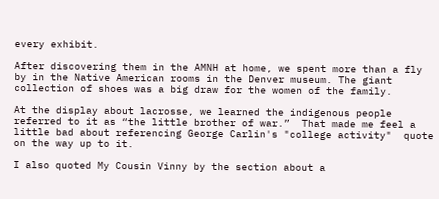every exhibit.

After discovering them in the AMNH at home, we spent more than a fly by in the Native American rooms in the Denver museum. The giant collection of shoes was a big draw for the women of the family.

At the display about lacrosse, we learned the indigenous people referred to it as “the little brother of war.”  That made me feel a little bad about referencing George Carlin's "college activity"  quote on the way up to it.

I also quoted My Cousin Vinny by the section about a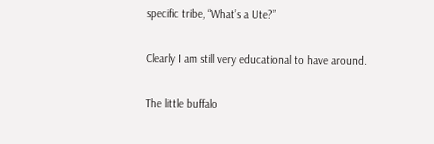specific tribe, “What’s a Ute?”

Clearly I am still very educational to have around.

The little buffalo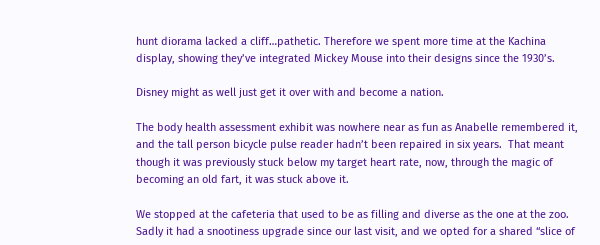hunt diorama lacked a cliff…pathetic. Therefore we spent more time at the Kachina display, showing they’ve integrated Mickey Mouse into their designs since the 1930’s.

Disney might as well just get it over with and become a nation.

The body health assessment exhibit was nowhere near as fun as Anabelle remembered it, and the tall person bicycle pulse reader hadn’t been repaired in six years.  That meant though it was previously stuck below my target heart rate, now, through the magic of becoming an old fart, it was stuck above it.

We stopped at the cafeteria that used to be as filling and diverse as the one at the zoo. Sadly it had a snootiness upgrade since our last visit, and we opted for a shared “slice of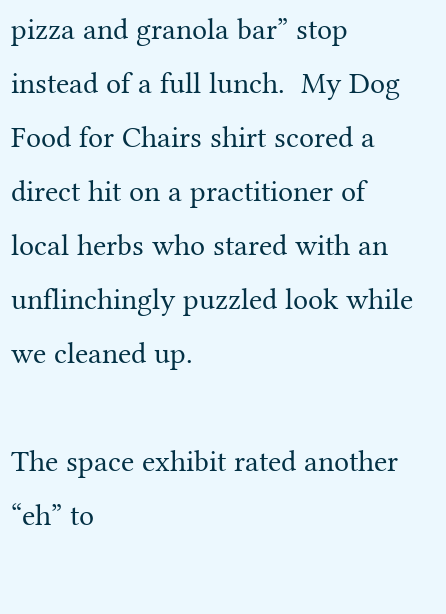pizza and granola bar” stop instead of a full lunch.  My Dog Food for Chairs shirt scored a direct hit on a practitioner of local herbs who stared with an unflinchingly puzzled look while we cleaned up.

The space exhibit rated another “eh” to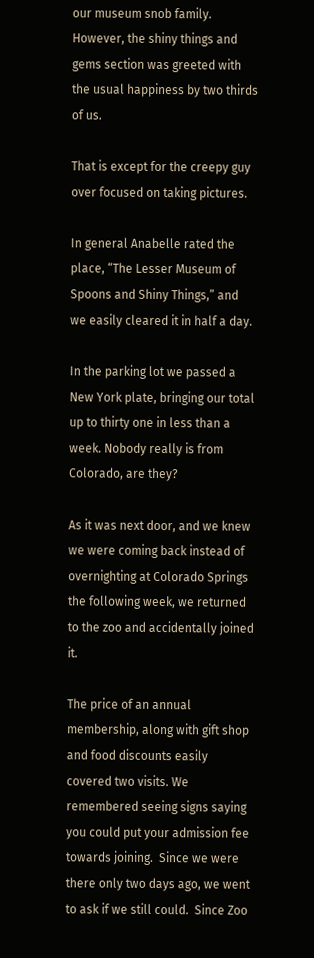our museum snob family.  However, the shiny things and gems section was greeted with the usual happiness by two thirds of us.

That is except for the creepy guy over focused on taking pictures.

In general Anabelle rated the place, “The Lesser Museum of Spoons and Shiny Things,” and we easily cleared it in half a day.

In the parking lot we passed a New York plate, bringing our total up to thirty one in less than a week. Nobody really is from Colorado, are they?

As it was next door, and we knew we were coming back instead of overnighting at Colorado Springs the following week, we returned to the zoo and accidentally joined it.

The price of an annual membership, along with gift shop and food discounts easily covered two visits. We remembered seeing signs saying you could put your admission fee towards joining.  Since we were there only two days ago, we went to ask if we still could.  Since Zoo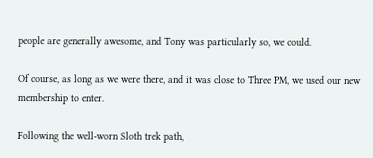people are generally awesome, and Tony was particularly so, we could.

Of course, as long as we were there, and it was close to Three PM, we used our new membership to enter.

Following the well-worn Sloth trek path,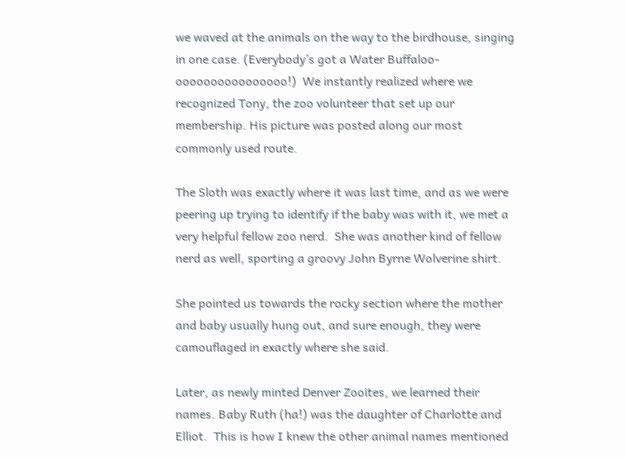we waved at the animals on the way to the birdhouse, singing in one case. (Everybody’s got a Water Buffaloo-oooooooooooooooo!)  We instantly realized where we recognized Tony, the zoo volunteer that set up our membership. His picture was posted along our most commonly used route.

The Sloth was exactly where it was last time, and as we were peering up trying to identify if the baby was with it, we met a very helpful fellow zoo nerd.  She was another kind of fellow nerd as well, sporting a groovy John Byrne Wolverine shirt.

She pointed us towards the rocky section where the mother and baby usually hung out, and sure enough, they were camouflaged in exactly where she said.

Later, as newly minted Denver Zooites, we learned their names. Baby Ruth (ha!) was the daughter of Charlotte and Elliot.  This is how I knew the other animal names mentioned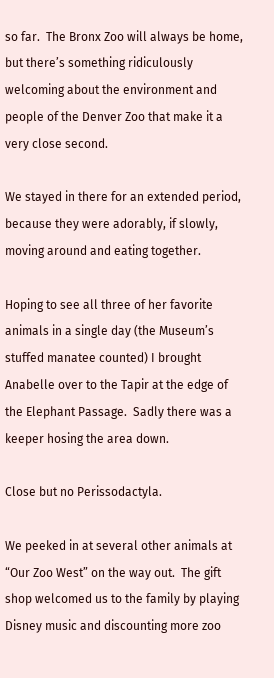so far.  The Bronx Zoo will always be home, but there’s something ridiculously welcoming about the environment and people of the Denver Zoo that make it a very close second.

We stayed in there for an extended period, because they were adorably, if slowly, moving around and eating together.

Hoping to see all three of her favorite animals in a single day (the Museum’s stuffed manatee counted) I brought Anabelle over to the Tapir at the edge of the Elephant Passage.  Sadly there was a keeper hosing the area down.

Close but no Perissodactyla.

We peeked in at several other animals at “Our Zoo West” on the way out.  The gift shop welcomed us to the family by playing Disney music and discounting more zoo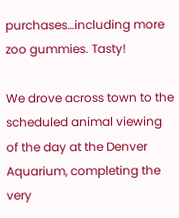purchases…including more zoo gummies. Tasty!

We drove across town to the scheduled animal viewing of the day at the Denver Aquarium, completing the very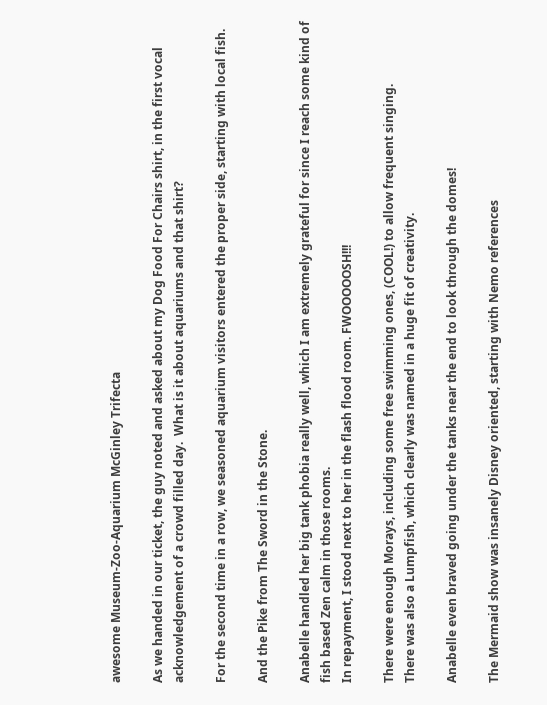awesome Museum-Zoo-Aquarium McGinley Trifecta

As we handed in our ticket, the guy noted and asked about my Dog Food For Chairs shirt, in the first vocal acknowledgement of a crowd filled day.  What is it about aquariums and that shirt?

For the second time in a row, we seasoned aquarium visitors entered the proper side, starting with local fish.

And the Pike from The Sword in the Stone.

Anabelle handled her big tank phobia really well, which I am extremely grateful for since I reach some kind of fish based Zen calm in those rooms.
In repayment, I stood next to her in the flash flood room. FWOOOOOSH!!!

There were enough Morays, including some free swimming ones, (COOL!) to allow frequent singing.
There was also a Lumpfish, which clearly was named in a huge fit of creativity.

Anabelle even braved going under the tanks near the end to look through the domes!

The Mermaid show was insanely Disney oriented, starting with Nemo references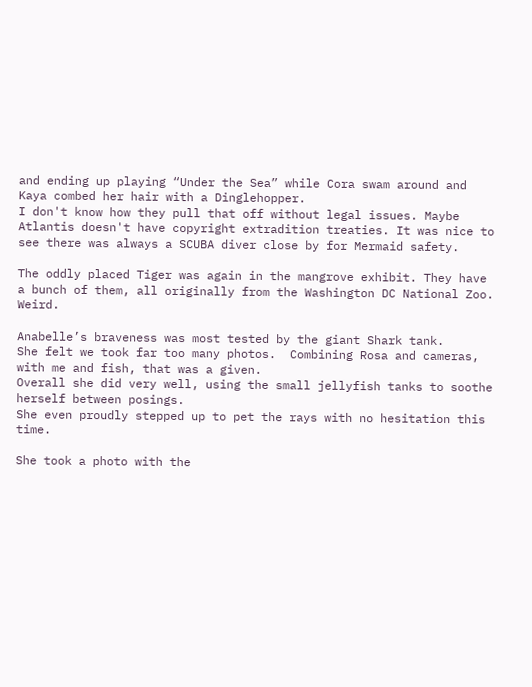and ending up playing “Under the Sea” while Cora swam around and Kaya combed her hair with a Dinglehopper.
I don't know how they pull that off without legal issues. Maybe Atlantis doesn't have copyright extradition treaties. It was nice to see there was always a SCUBA diver close by for Mermaid safety.

The oddly placed Tiger was again in the mangrove exhibit. They have a bunch of them, all originally from the Washington DC National Zoo.  Weird.

Anabelle’s braveness was most tested by the giant Shark tank.
She felt we took far too many photos.  Combining Rosa and cameras, with me and fish, that was a given.
Overall she did very well, using the small jellyfish tanks to soothe herself between posings.
She even proudly stepped up to pet the rays with no hesitation this time.

She took a photo with the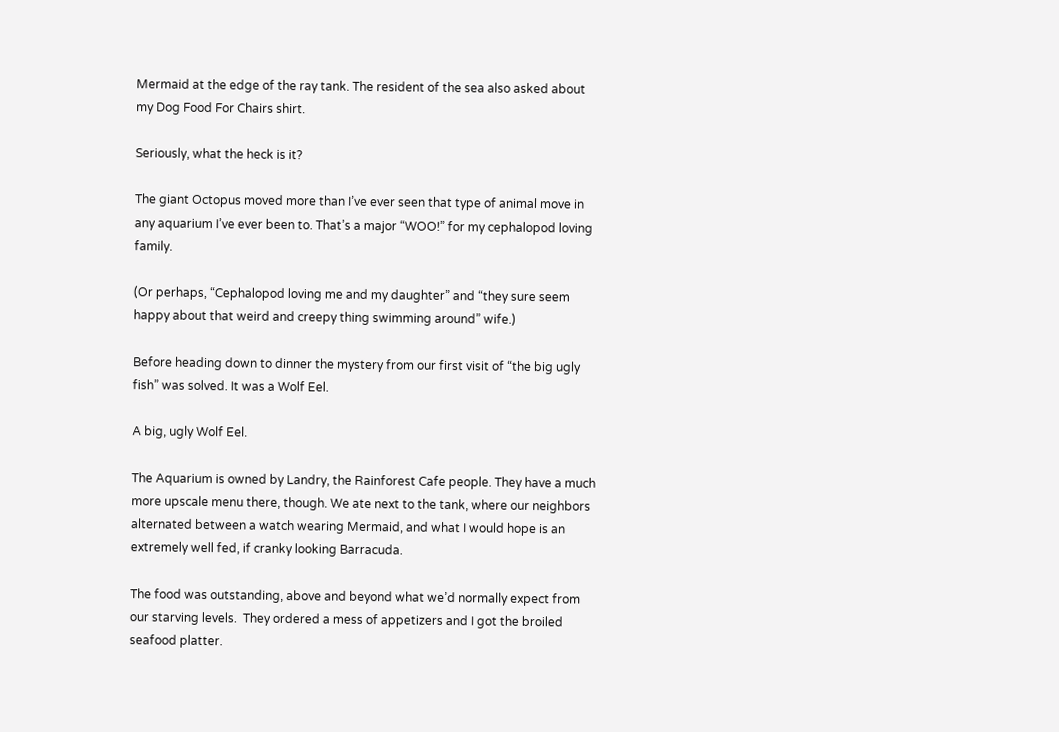Mermaid at the edge of the ray tank. The resident of the sea also asked about my Dog Food For Chairs shirt.

Seriously, what the heck is it?

The giant Octopus moved more than I’ve ever seen that type of animal move in any aquarium I’ve ever been to. That’s a major “WOO!” for my cephalopod loving family.

(Or perhaps, “Cephalopod loving me and my daughter” and “they sure seem happy about that weird and creepy thing swimming around” wife.)

Before heading down to dinner the mystery from our first visit of “the big ugly fish” was solved. It was a Wolf Eel.

A big, ugly Wolf Eel.

The Aquarium is owned by Landry, the Rainforest Cafe people. They have a much more upscale menu there, though. We ate next to the tank, where our neighbors alternated between a watch wearing Mermaid, and what I would hope is an extremely well fed, if cranky looking Barracuda.

The food was outstanding, above and beyond what we’d normally expect from our starving levels.  They ordered a mess of appetizers and I got the broiled seafood platter.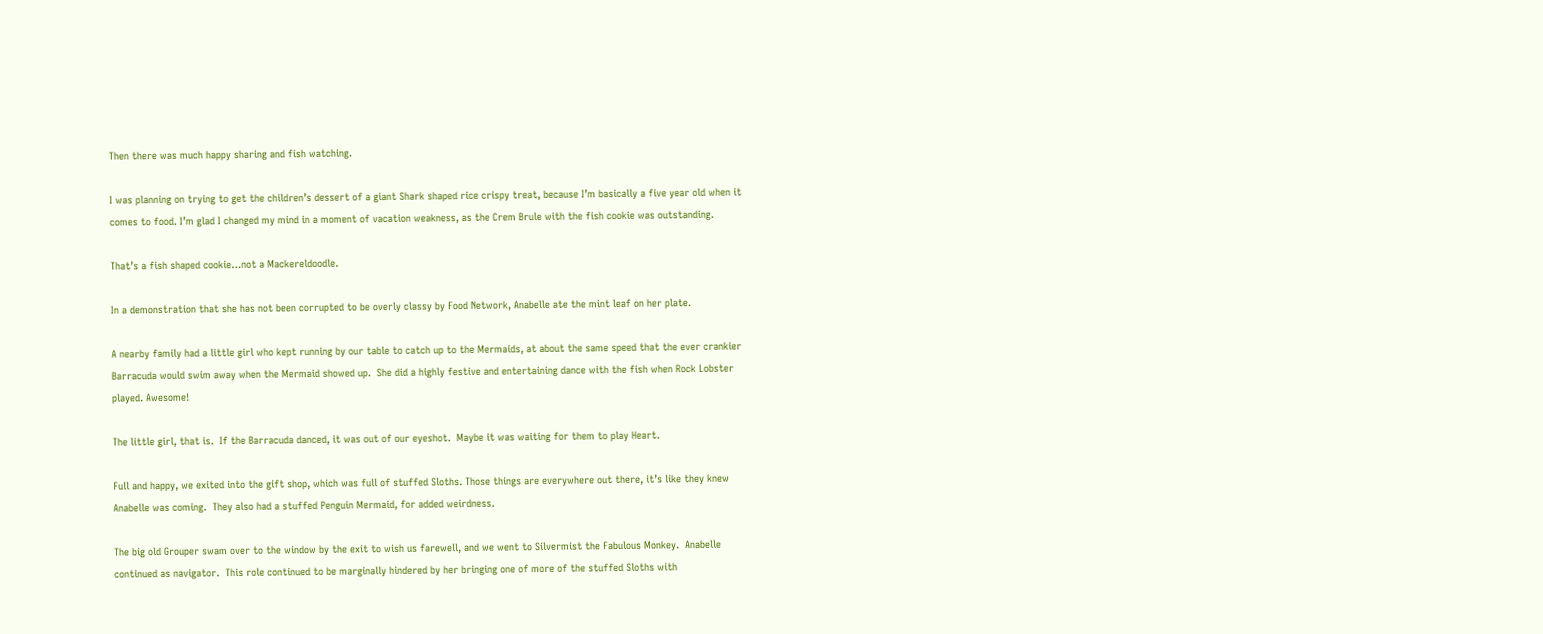Then there was much happy sharing and fish watching.

I was planning on trying to get the children’s dessert of a giant Shark shaped rice crispy treat, because I’m basically a five year old when it comes to food. I’m glad I changed my mind in a moment of vacation weakness, as the Crem Brule with the fish cookie was outstanding.

That’s a fish shaped cookie…not a Mackereldoodle.

In a demonstration that she has not been corrupted to be overly classy by Food Network, Anabelle ate the mint leaf on her plate.

A nearby family had a little girl who kept running by our table to catch up to the Mermaids, at about the same speed that the ever crankier Barracuda would swim away when the Mermaid showed up.  She did a highly festive and entertaining dance with the fish when Rock Lobster played. Awesome!

The little girl, that is.  If the Barracuda danced, it was out of our eyeshot.  Maybe it was waiting for them to play Heart.

Full and happy, we exited into the gift shop, which was full of stuffed Sloths. Those things are everywhere out there, it’s like they knew Anabelle was coming.  They also had a stuffed Penguin Mermaid, for added weirdness.

The big old Grouper swam over to the window by the exit to wish us farewell, and we went to Silvermist the Fabulous Monkey.  Anabelle continued as navigator.  This role continued to be marginally hindered by her bringing one of more of the stuffed Sloths with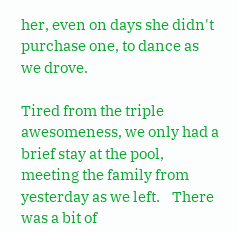her, even on days she didn't purchase one, to dance as we drove.

Tired from the triple awesomeness, we only had a brief stay at the pool, meeting the family from yesterday as we left.    There was a bit of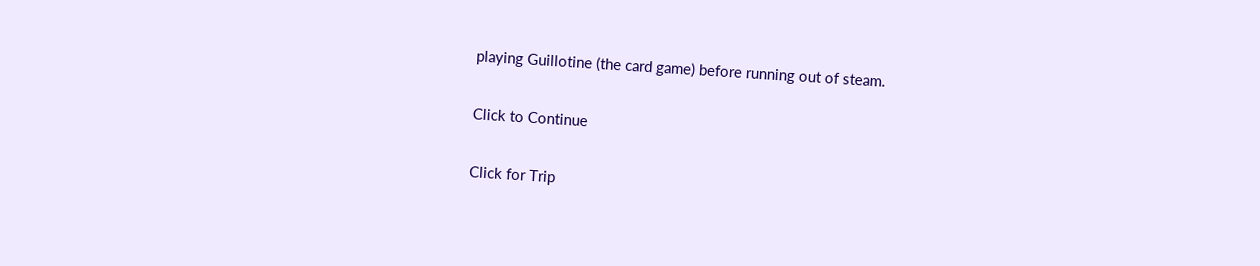playing Guillotine (the card game) before running out of steam.

Click to Continue

Click for Trip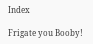Index

Frigate you Booby!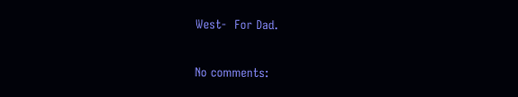West-  For Dad.

No comments: